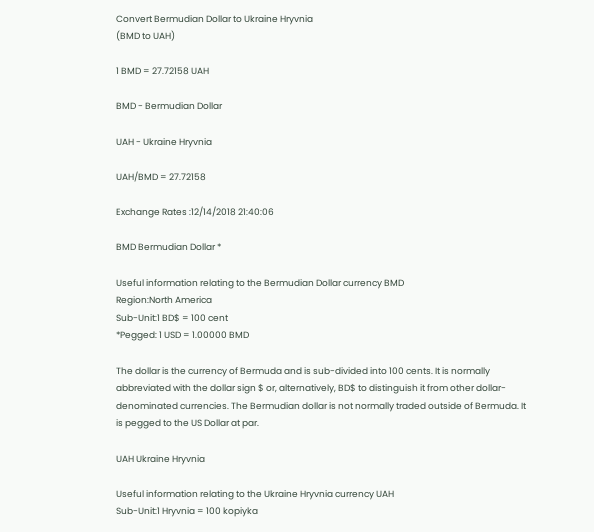Convert Bermudian Dollar to Ukraine Hryvnia
(BMD to UAH)

1 BMD = 27.72158 UAH

BMD - Bermudian Dollar

UAH - Ukraine Hryvnia

UAH/BMD = 27.72158

Exchange Rates :12/14/2018 21:40:06

BMD Bermudian Dollar *

Useful information relating to the Bermudian Dollar currency BMD
Region:North America
Sub-Unit:1 BD$ = 100 cent
*Pegged: 1 USD = 1.00000 BMD

The dollar is the currency of Bermuda and is sub-divided into 100 cents. It is normally abbreviated with the dollar sign $ or, alternatively, BD$ to distinguish it from other dollar-denominated currencies. The Bermudian dollar is not normally traded outside of Bermuda. It is pegged to the US Dollar at par.

UAH Ukraine Hryvnia

Useful information relating to the Ukraine Hryvnia currency UAH
Sub-Unit:1 Hryvnia = 100 kopiyka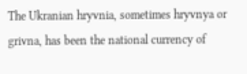The Ukranian hryvnia, sometimes hryvnya or grivna, has been the national currency of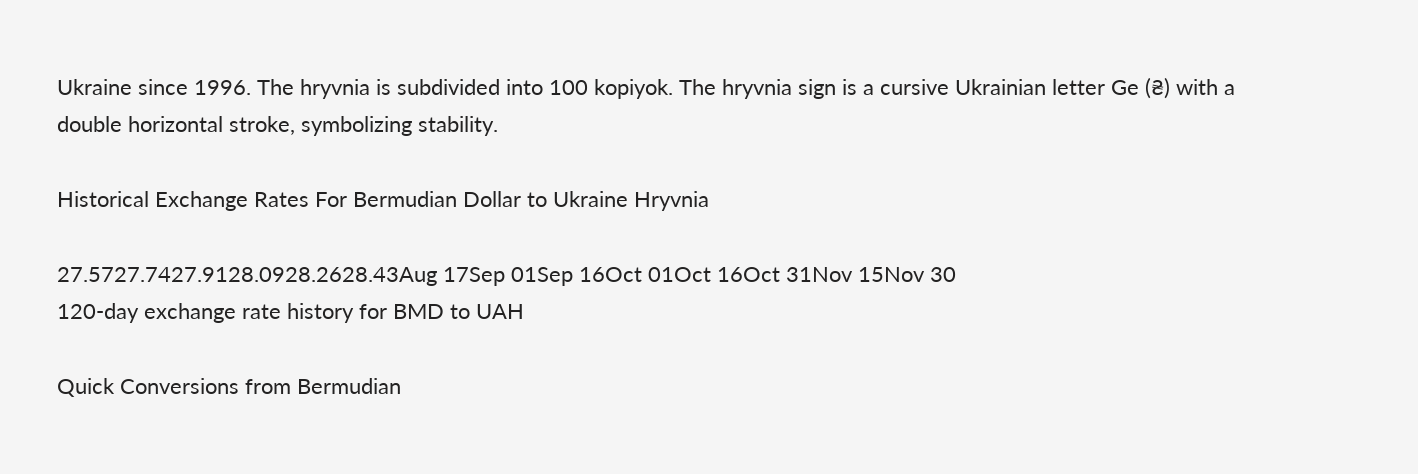Ukraine since 1996. The hryvnia is subdivided into 100 kopiyok. The hryvnia sign is a cursive Ukrainian letter Ge (₴) with a double horizontal stroke, symbolizing stability.

Historical Exchange Rates For Bermudian Dollar to Ukraine Hryvnia

27.5727.7427.9128.0928.2628.43Aug 17Sep 01Sep 16Oct 01Oct 16Oct 31Nov 15Nov 30
120-day exchange rate history for BMD to UAH

Quick Conversions from Bermudian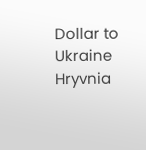Dollar to Ukraine Hryvnia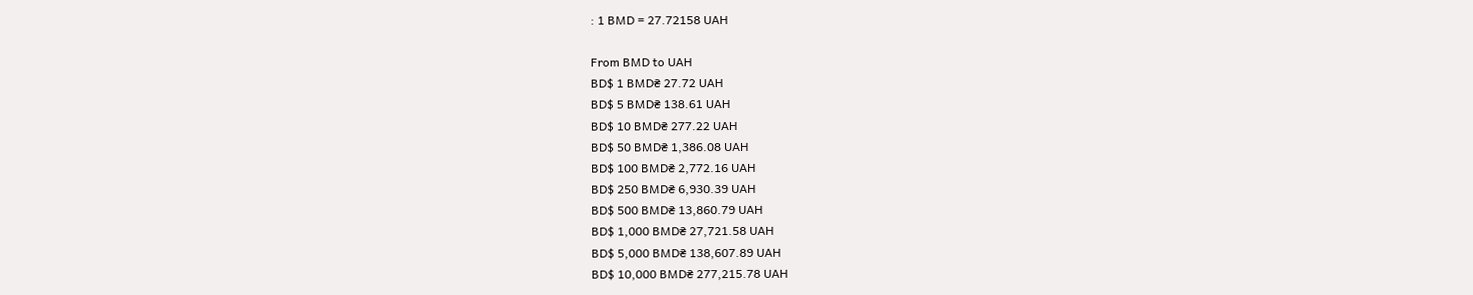: 1 BMD = 27.72158 UAH

From BMD to UAH
BD$ 1 BMD₴ 27.72 UAH
BD$ 5 BMD₴ 138.61 UAH
BD$ 10 BMD₴ 277.22 UAH
BD$ 50 BMD₴ 1,386.08 UAH
BD$ 100 BMD₴ 2,772.16 UAH
BD$ 250 BMD₴ 6,930.39 UAH
BD$ 500 BMD₴ 13,860.79 UAH
BD$ 1,000 BMD₴ 27,721.58 UAH
BD$ 5,000 BMD₴ 138,607.89 UAH
BD$ 10,000 BMD₴ 277,215.78 UAH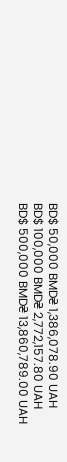BD$ 50,000 BMD₴ 1,386,078.90 UAH
BD$ 100,000 BMD₴ 2,772,157.80 UAH
BD$ 500,000 BMD₴ 13,860,789.00 UAH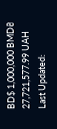BD$ 1,000,000 BMD₴ 27,721,577.99 UAH
Last Updated: